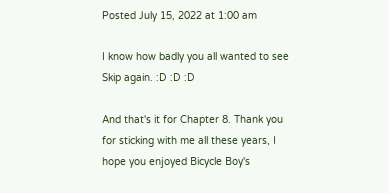Posted July 15, 2022 at 1:00 am

I know how badly you all wanted to see Skip again. :D :D :D

And that's it for Chapter 8. Thank you for sticking with me all these years, I hope you enjoyed Bicycle Boy's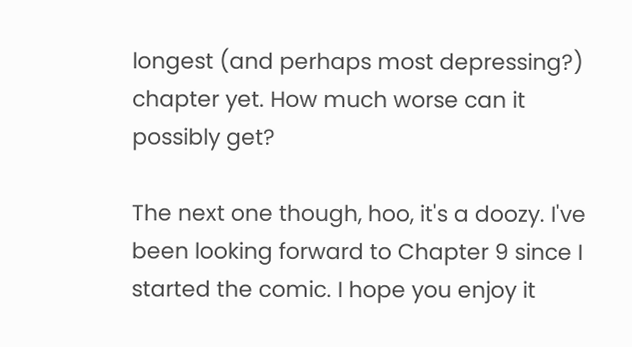longest (and perhaps most depressing?) chapter yet. How much worse can it possibly get?

The next one though, hoo, it's a doozy. I've been looking forward to Chapter 9 since I started the comic. I hope you enjoy it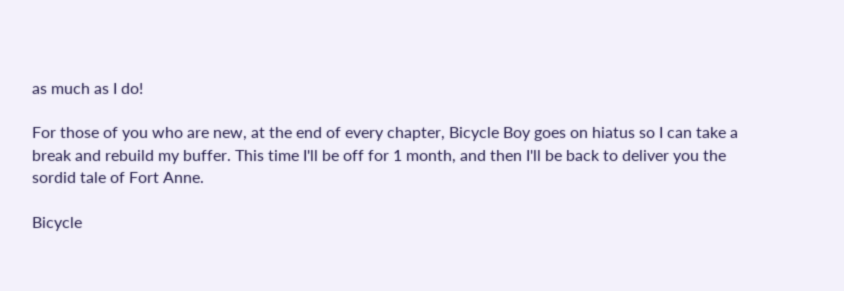as much as I do!

For those of you who are new, at the end of every chapter, Bicycle Boy goes on hiatus so I can take a break and rebuild my buffer. This time I'll be off for 1 month, and then I'll be back to deliver you the sordid tale of Fort Anne.

Bicycle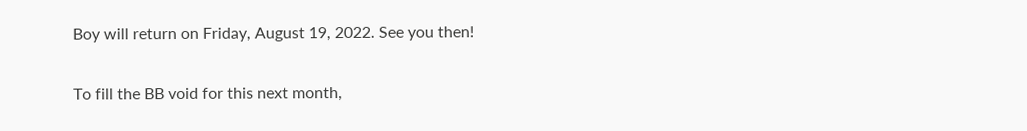Boy will return on Friday, August 19, 2022. See you then!

To fill the BB void for this next month,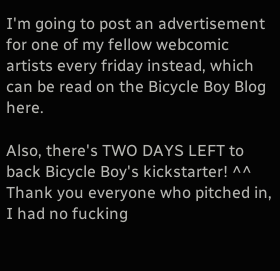I'm going to post an advertisement for one of my fellow webcomic artists every friday instead, which can be read on the Bicycle Boy Blog here.

Also, there's TWO DAYS LEFT to back Bicycle Boy's kickstarter! ^^ Thank you everyone who pitched in, I had no fucking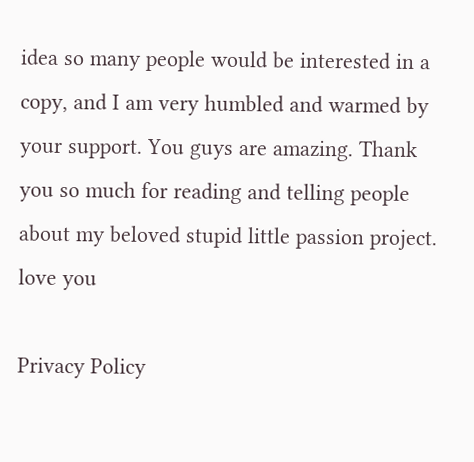idea so many people would be interested in a copy, and I am very humbled and warmed by your support. You guys are amazing. Thank you so much for reading and telling people about my beloved stupid little passion project. love you

Privacy Policy